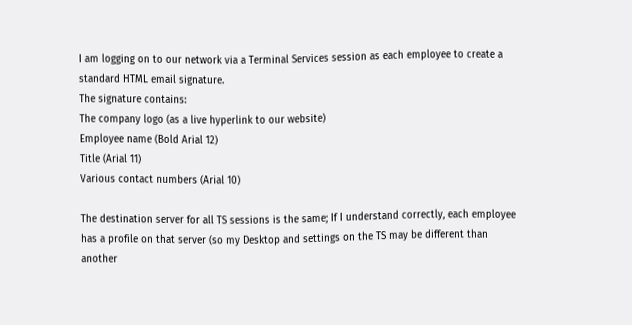I am logging on to our network via a Terminal Services session as each employee to create a standard HTML email signature.
The signature contains:
The company logo (as a live hyperlink to our website)
Employee name (Bold Arial 12)
Title (Arial 11)
Various contact numbers (Arial 10)

The destination server for all TS sessions is the same; If I understand correctly, each employee has a profile on that server (so my Desktop and settings on the TS may be different than another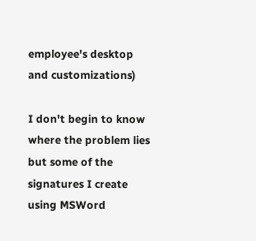employee's desktop and customizations)

I don't begin to know where the problem lies but some of the signatures I create using MSWord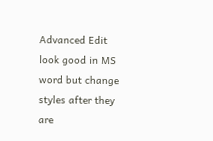Advanced Edit look good in MS word but change styles after they are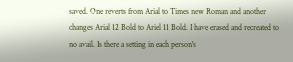saved. One reverts from Arial to Times new Roman and another changes Arial 12 Bold to Ariel 11 Bold. I have erased and recreated to no avail. Is there a setting in each person's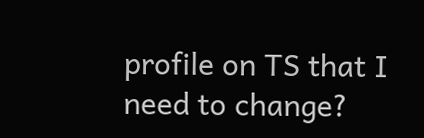profile on TS that I need to change?